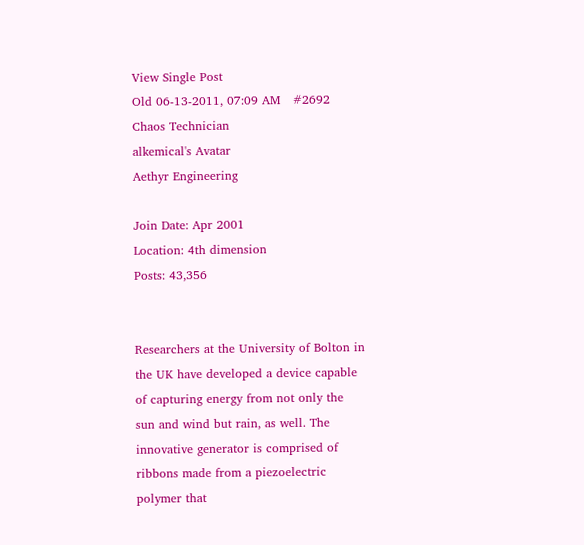View Single Post
Old 06-13-2011, 07:09 AM   #2692
Chaos Technician
alkemical's Avatar
Aethyr Engineering

Join Date: Apr 2001
Location: 4th dimension
Posts: 43,356


Researchers at the University of Bolton in the UK have developed a device capable of capturing energy from not only the sun and wind but rain, as well. The innovative generator is comprised of ribbons made from a piezoelectric polymer that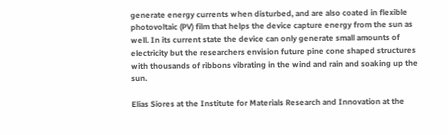generate energy currents when disturbed, and are also coated in flexible photovoltaic (PV) film that helps the device capture energy from the sun as well. In its current state the device can only generate small amounts of electricity but the researchers envision future pine cone shaped structures with thousands of ribbons vibrating in the wind and rain and soaking up the sun.

Elias Siores at the Institute for Materials Research and Innovation at the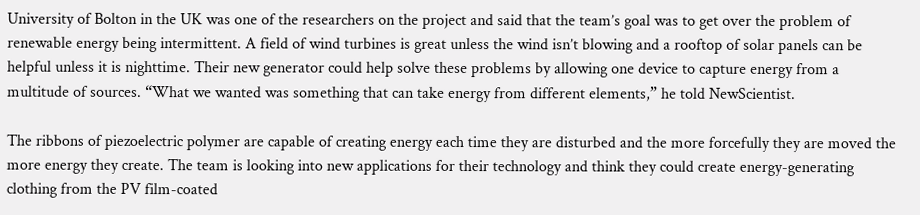University of Bolton in the UK was one of the researchers on the project and said that the team’s goal was to get over the problem of renewable energy being intermittent. A field of wind turbines is great unless the wind isn’t blowing and a rooftop of solar panels can be helpful unless it is nighttime. Their new generator could help solve these problems by allowing one device to capture energy from a multitude of sources. “What we wanted was something that can take energy from different elements,” he told NewScientist.

The ribbons of piezoelectric polymer are capable of creating energy each time they are disturbed and the more forcefully they are moved the more energy they create. The team is looking into new applications for their technology and think they could create energy-generating clothing from the PV film-coated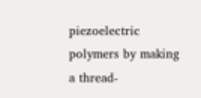piezoelectric polymers by making a thread-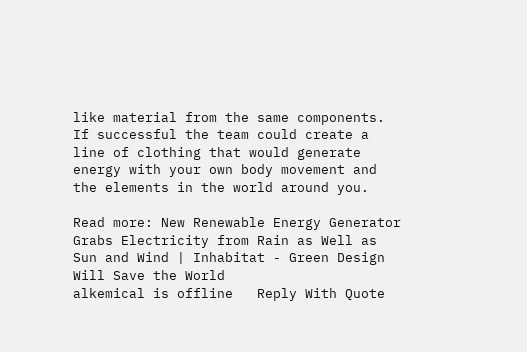like material from the same components. If successful the team could create a line of clothing that would generate energy with your own body movement and the elements in the world around you.

Read more: New Renewable Energy Generator Grabs Electricity from Rain as Well as Sun and Wind | Inhabitat - Green Design Will Save the World
alkemical is offline   Reply With Quote